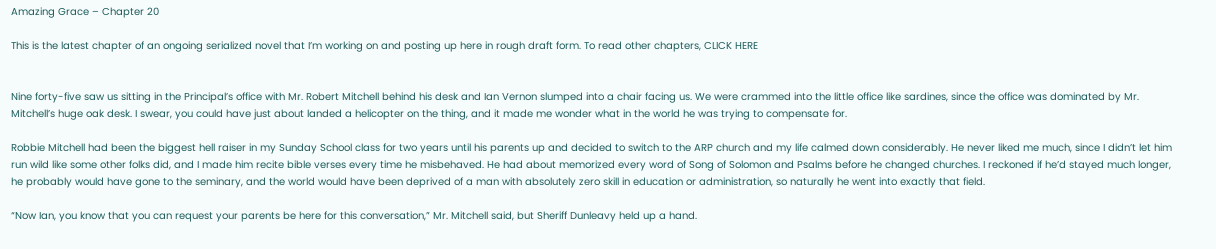Amazing Grace – Chapter 20

This is the latest chapter of an ongoing serialized novel that I’m working on and posting up here in rough draft form. To read other chapters, CLICK HERE


Nine forty-five saw us sitting in the Principal’s office with Mr. Robert Mitchell behind his desk and Ian Vernon slumped into a chair facing us. We were crammed into the little office like sardines, since the office was dominated by Mr. Mitchell’s huge oak desk. I swear, you could have just about landed a helicopter on the thing, and it made me wonder what in the world he was trying to compensate for.

Robbie Mitchell had been the biggest hell raiser in my Sunday School class for two years until his parents up and decided to switch to the ARP church and my life calmed down considerably. He never liked me much, since I didn’t let him run wild like some other folks did, and I made him recite bible verses every time he misbehaved. He had about memorized every word of Song of Solomon and Psalms before he changed churches. I reckoned if he’d stayed much longer, he probably would have gone to the seminary, and the world would have been deprived of a man with absolutely zero skill in education or administration, so naturally he went into exactly that field.

“Now Ian, you know that you can request your parents be here for this conversation,” Mr. Mitchell said, but Sheriff Dunleavy held up a hand.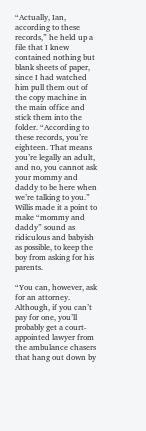“Actually, Ian, according to these records,” he held up a file that I knew contained nothing but blank sheets of paper, since I had watched him pull them out of the copy machine in the main office and stick them into the folder. “According to these records, you’re eighteen. That means you’re legally an adult, and no, you cannot ask your mommy and daddy to be here when we’re talking to you.” Willis made it a point to make “mommy and daddy” sound as ridiculous and babyish as possible, to keep the boy from asking for his parents.

“You can, however, ask for an attorney. Although, if you can’t pay for one, you’ll probably get a court-appointed lawyer from the ambulance chasers that hang out down by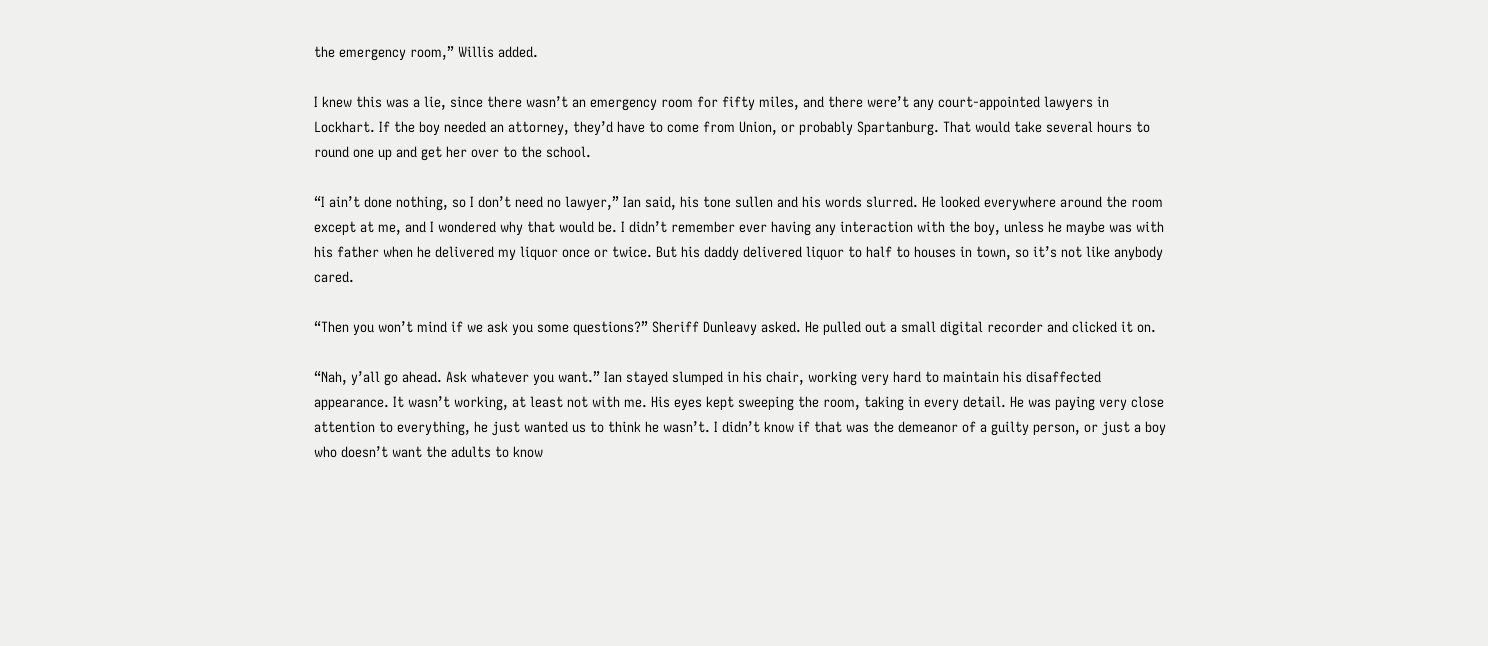the emergency room,” Willis added.

I knew this was a lie, since there wasn’t an emergency room for fifty miles, and there were’t any court-appointed lawyers in Lockhart. If the boy needed an attorney, they’d have to come from Union, or probably Spartanburg. That would take several hours to round one up and get her over to the school.

“I ain’t done nothing, so I don’t need no lawyer,” Ian said, his tone sullen and his words slurred. He looked everywhere around the room except at me, and I wondered why that would be. I didn’t remember ever having any interaction with the boy, unless he maybe was with his father when he delivered my liquor once or twice. But his daddy delivered liquor to half to houses in town, so it’s not like anybody cared.

“Then you won’t mind if we ask you some questions?” Sheriff Dunleavy asked. He pulled out a small digital recorder and clicked it on.

“Nah, y’all go ahead. Ask whatever you want.” Ian stayed slumped in his chair, working very hard to maintain his disaffected appearance. It wasn’t working, at least not with me. His eyes kept sweeping the room, taking in every detail. He was paying very close attention to everything, he just wanted us to think he wasn’t. I didn’t know if that was the demeanor of a guilty person, or just a boy who doesn’t want the adults to know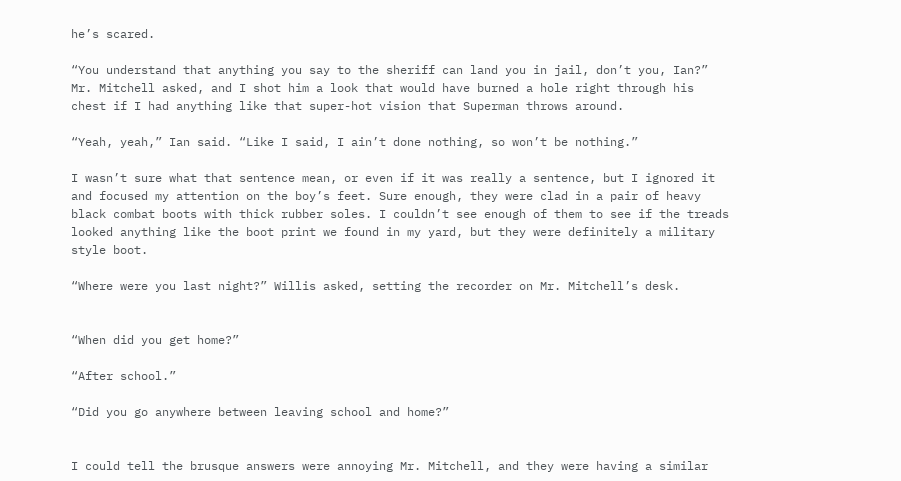he’s scared.

“You understand that anything you say to the sheriff can land you in jail, don’t you, Ian?” Mr. Mitchell asked, and I shot him a look that would have burned a hole right through his chest if I had anything like that super-hot vision that Superman throws around.

“Yeah, yeah,” Ian said. “Like I said, I ain’t done nothing, so won’t be nothing.”

I wasn’t sure what that sentence mean, or even if it was really a sentence, but I ignored it and focused my attention on the boy’s feet. Sure enough, they were clad in a pair of heavy black combat boots with thick rubber soles. I couldn’t see enough of them to see if the treads looked anything like the boot print we found in my yard, but they were definitely a military style boot.

“Where were you last night?” Willis asked, setting the recorder on Mr. Mitchell’s desk.


“When did you get home?”

“After school.”

“Did you go anywhere between leaving school and home?”


I could tell the brusque answers were annoying Mr. Mitchell, and they were having a similar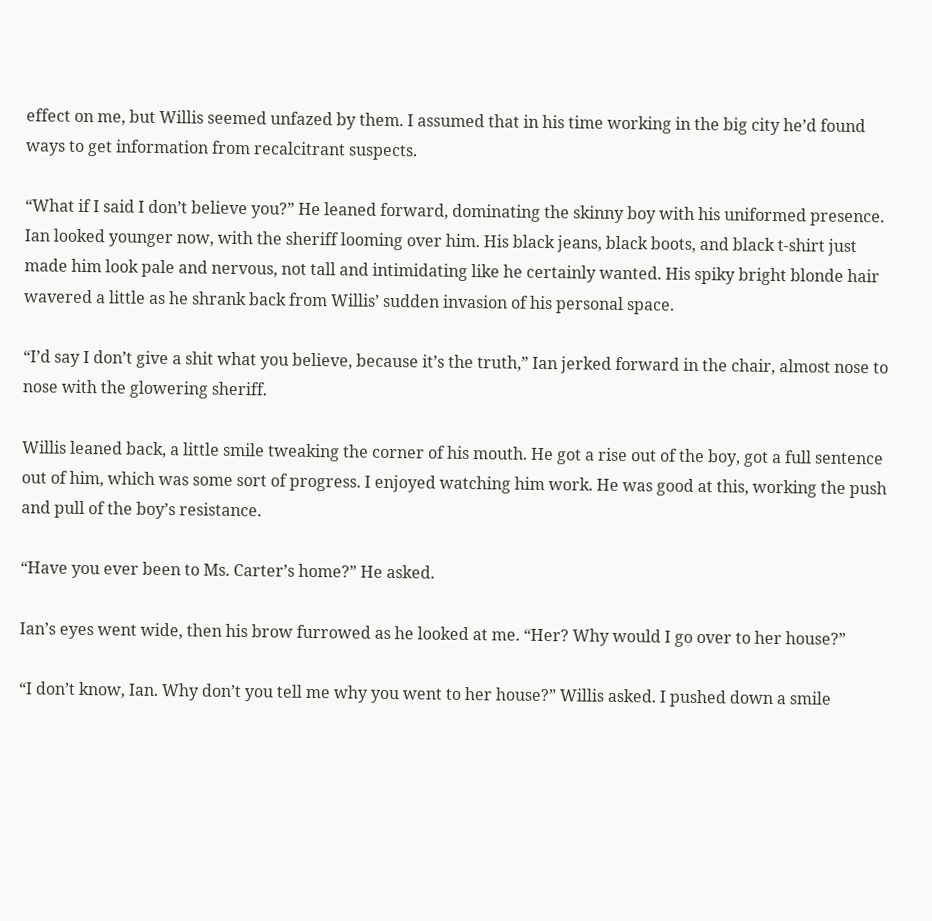effect on me, but Willis seemed unfazed by them. I assumed that in his time working in the big city he’d found ways to get information from recalcitrant suspects.

“What if I said I don’t believe you?” He leaned forward, dominating the skinny boy with his uniformed presence. Ian looked younger now, with the sheriff looming over him. His black jeans, black boots, and black t-shirt just made him look pale and nervous, not tall and intimidating like he certainly wanted. His spiky bright blonde hair wavered a little as he shrank back from Willis’ sudden invasion of his personal space.

“I’d say I don’t give a shit what you believe, because it’s the truth,” Ian jerked forward in the chair, almost nose to nose with the glowering sheriff.

Willis leaned back, a little smile tweaking the corner of his mouth. He got a rise out of the boy, got a full sentence out of him, which was some sort of progress. I enjoyed watching him work. He was good at this, working the push and pull of the boy’s resistance.

“Have you ever been to Ms. Carter’s home?” He asked.

Ian’s eyes went wide, then his brow furrowed as he looked at me. “Her? Why would I go over to her house?”

“I don’t know, Ian. Why don’t you tell me why you went to her house?” Willis asked. I pushed down a smile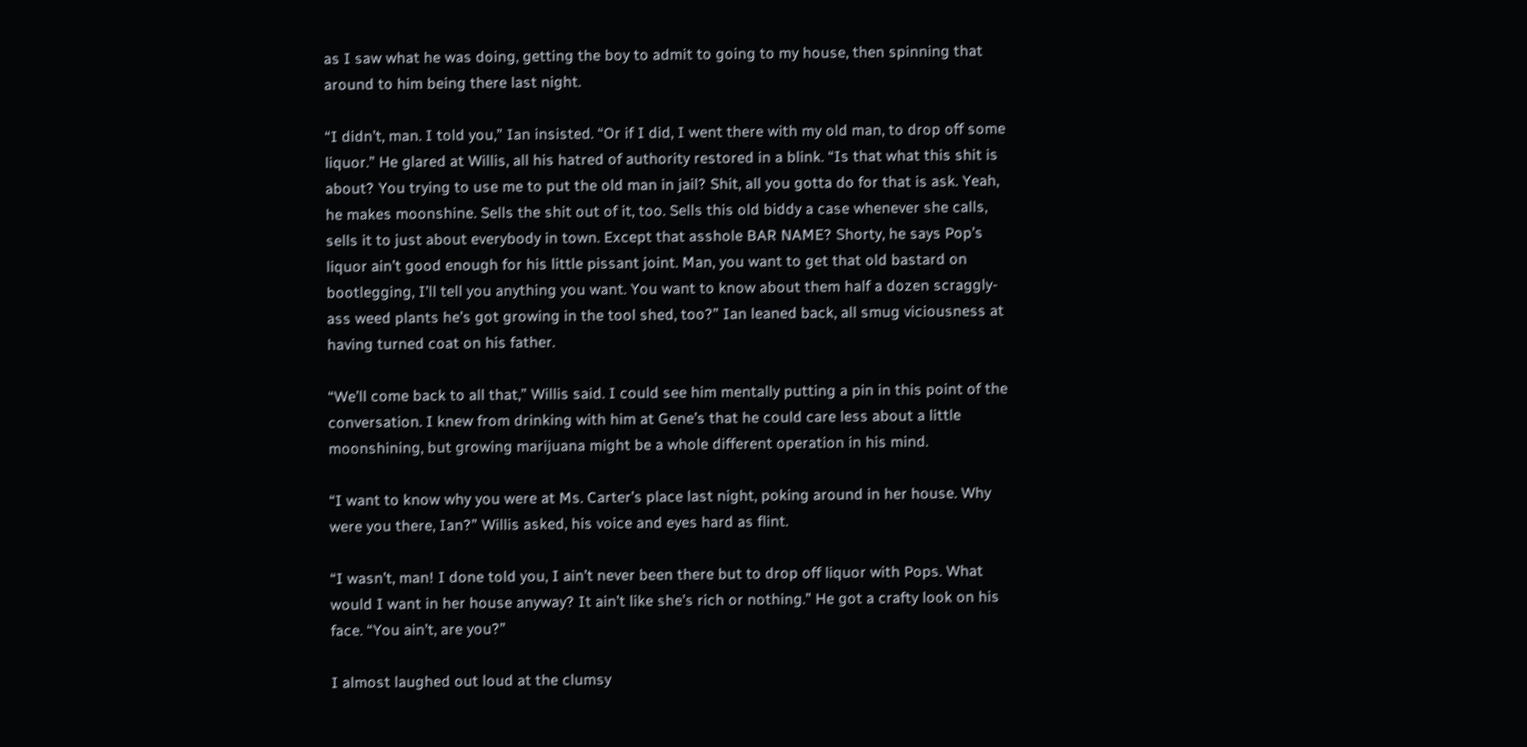as I saw what he was doing, getting the boy to admit to going to my house, then spinning that around to him being there last night.

“I didn’t, man. I told you,” Ian insisted. “Or if I did, I went there with my old man, to drop off some liquor.” He glared at Willis, all his hatred of authority restored in a blink. “Is that what this shit is about? You trying to use me to put the old man in jail? Shit, all you gotta do for that is ask. Yeah, he makes moonshine. Sells the shit out of it, too. Sells this old biddy a case whenever she calls, sells it to just about everybody in town. Except that asshole BAR NAME? Shorty, he says Pop’s liquor ain’t good enough for his little pissant joint. Man, you want to get that old bastard on bootlegging, I’ll tell you anything you want. You want to know about them half a dozen scraggly-ass weed plants he’s got growing in the tool shed, too?” Ian leaned back, all smug viciousness at having turned coat on his father.

“We’ll come back to all that,” Willis said. I could see him mentally putting a pin in this point of the conversation. I knew from drinking with him at Gene’s that he could care less about a little moonshining, but growing marijuana might be a whole different operation in his mind.

“I want to know why you were at Ms. Carter’s place last night, poking around in her house. Why were you there, Ian?” Willis asked, his voice and eyes hard as flint.

“I wasn’t, man! I done told you, I ain’t never been there but to drop off liquor with Pops. What would I want in her house anyway? It ain’t like she’s rich or nothing.” He got a crafty look on his face. “You ain’t, are you?”

I almost laughed out loud at the clumsy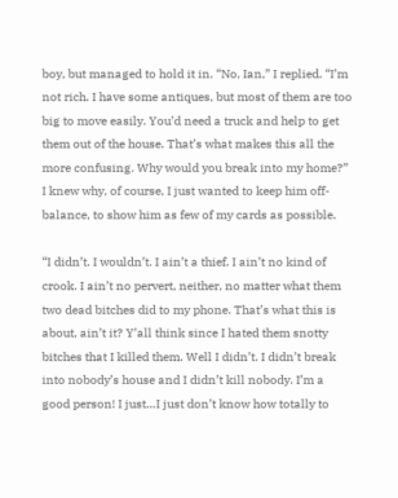boy, but managed to hold it in. “No, Ian,” I replied. “I’m not rich. I have some antiques, but most of them are too big to move easily. You’d need a truck and help to get them out of the house. That’s what makes this all the more confusing. Why would you break into my home?” I knew why, of course, I just wanted to keep him off-balance, to show him as few of my cards as possible.

“I didn’t. I wouldn’t. I ain’t a thief. I ain’t no kind of crook. I ain’t no pervert, neither, no matter what them two dead bitches did to my phone. That’s what this is about, ain’t it? Y’all think since I hated them snotty bitches that I killed them. Well I didn’t. I didn’t break into nobody’s house and I didn’t kill nobody. I’m a good person! I just…I just don’t know how totally to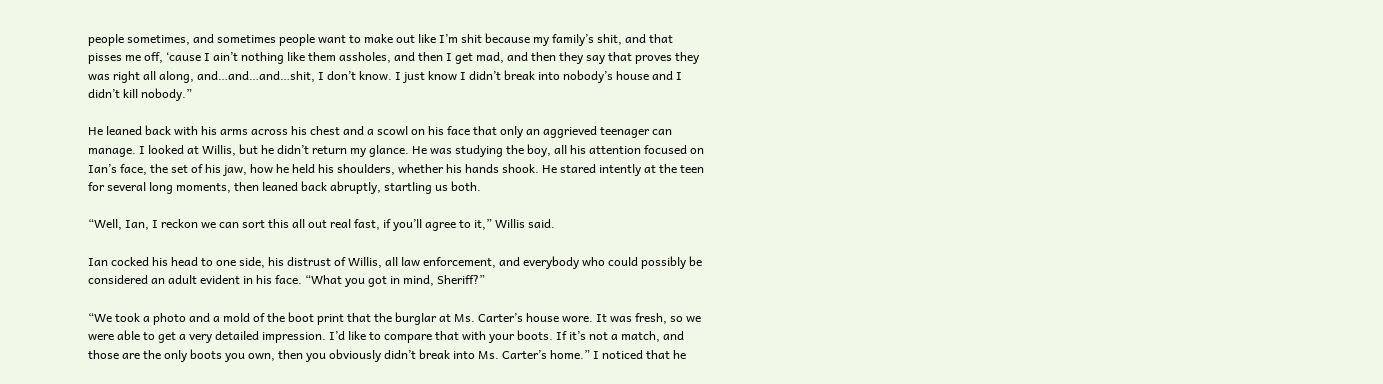people sometimes, and sometimes people want to make out like I’m shit because my family’s shit, and that pisses me off, ‘cause I ain’t nothing like them assholes, and then I get mad, and then they say that proves they was right all along, and…and…and…shit, I don’t know. I just know I didn’t break into nobody’s house and I didn’t kill nobody.”

He leaned back with his arms across his chest and a scowl on his face that only an aggrieved teenager can manage. I looked at Willis, but he didn’t return my glance. He was studying the boy, all his attention focused on Ian’s face, the set of his jaw, how he held his shoulders, whether his hands shook. He stared intently at the teen for several long moments, then leaned back abruptly, startling us both.

“Well, Ian, I reckon we can sort this all out real fast, if you’ll agree to it,” Willis said.

Ian cocked his head to one side, his distrust of Willis, all law enforcement, and everybody who could possibly be considered an adult evident in his face. “What you got in mind, Sheriff?”

“We took a photo and a mold of the boot print that the burglar at Ms. Carter’s house wore. It was fresh, so we were able to get a very detailed impression. I’d like to compare that with your boots. If it’s not a match, and those are the only boots you own, then you obviously didn’t break into Ms. Carter’s home.” I noticed that he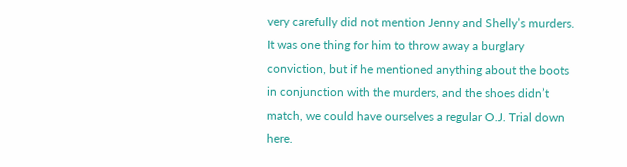very carefully did not mention Jenny and Shelly’s murders. It was one thing for him to throw away a burglary conviction, but if he mentioned anything about the boots in conjunction with the murders, and the shoes didn’t match, we could have ourselves a regular O.J. Trial down here.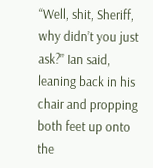“Well, shit, Sheriff, why didn’t you just ask?” Ian said, leaning back in his chair and propping both feet up onto the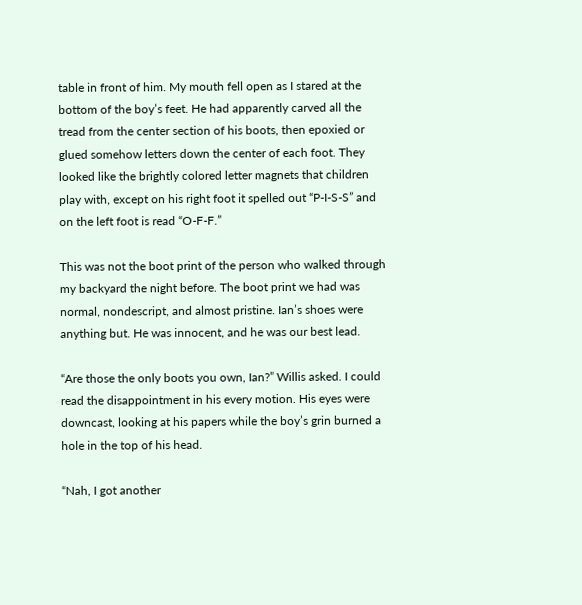table in front of him. My mouth fell open as I stared at the bottom of the boy’s feet. He had apparently carved all the tread from the center section of his boots, then epoxied or glued somehow letters down the center of each foot. They looked like the brightly colored letter magnets that children play with, except on his right foot it spelled out “P-I-S-S” and on the left foot is read “O-F-F.”

This was not the boot print of the person who walked through my backyard the night before. The boot print we had was normal, nondescript, and almost pristine. Ian’s shoes were anything but. He was innocent, and he was our best lead.

“Are those the only boots you own, Ian?” Willis asked. I could read the disappointment in his every motion. His eyes were downcast, looking at his papers while the boy’s grin burned a hole in the top of his head.

“Nah, I got another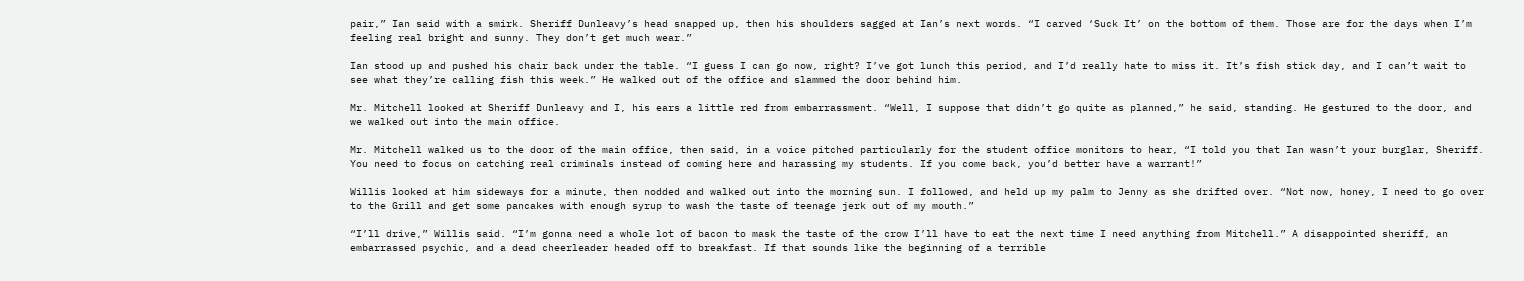pair,” Ian said with a smirk. Sheriff Dunleavy’s head snapped up, then his shoulders sagged at Ian’s next words. “I carved ‘Suck It’ on the bottom of them. Those are for the days when I’m feeling real bright and sunny. They don’t get much wear.”

Ian stood up and pushed his chair back under the table. “I guess I can go now, right? I’ve got lunch this period, and I’d really hate to miss it. It’s fish stick day, and I can’t wait to see what they’re calling fish this week.” He walked out of the office and slammed the door behind him.

Mr. Mitchell looked at Sheriff Dunleavy and I, his ears a little red from embarrassment. “Well, I suppose that didn’t go quite as planned,” he said, standing. He gestured to the door, and we walked out into the main office.

Mr. Mitchell walked us to the door of the main office, then said, in a voice pitched particularly for the student office monitors to hear, “I told you that Ian wasn’t your burglar, Sheriff. You need to focus on catching real criminals instead of coming here and harassing my students. If you come back, you’d better have a warrant!”

Willis looked at him sideways for a minute, then nodded and walked out into the morning sun. I followed, and held up my palm to Jenny as she drifted over. “Not now, honey, I need to go over to the Grill and get some pancakes with enough syrup to wash the taste of teenage jerk out of my mouth.”

“I’ll drive,” Willis said. “I’m gonna need a whole lot of bacon to mask the taste of the crow I’ll have to eat the next time I need anything from Mitchell.” A disappointed sheriff, an embarrassed psychic, and a dead cheerleader headed off to breakfast. If that sounds like the beginning of a terrible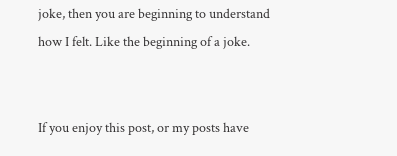joke, then you are beginning to understand how I felt. Like the beginning of a joke.


If you enjoy this post, or my posts have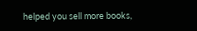helped you sell more books,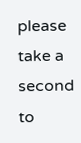please take a second to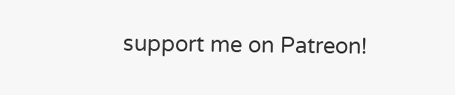support me on Patreon!